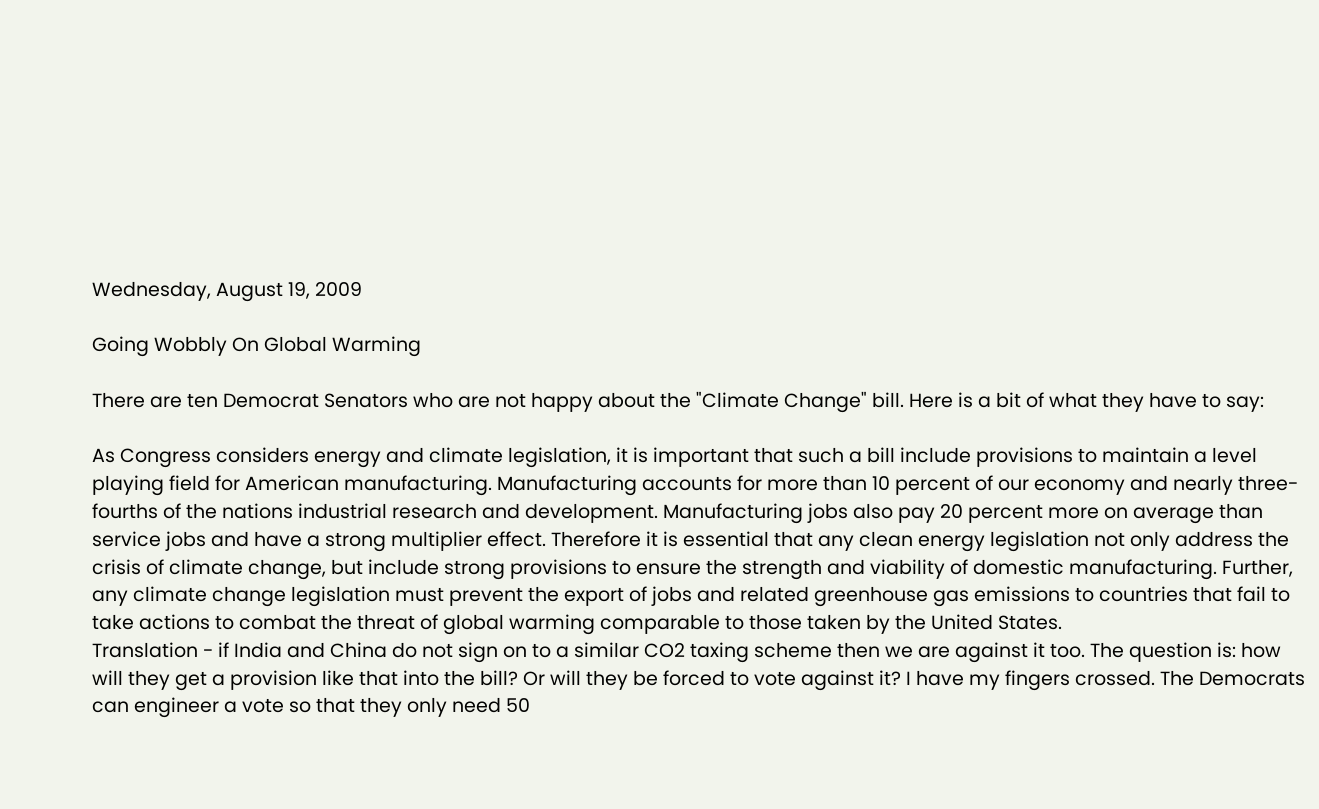Wednesday, August 19, 2009

Going Wobbly On Global Warming

There are ten Democrat Senators who are not happy about the "Climate Change" bill. Here is a bit of what they have to say:

As Congress considers energy and climate legislation, it is important that such a bill include provisions to maintain a level playing field for American manufacturing. Manufacturing accounts for more than 10 percent of our economy and nearly three-fourths of the nations industrial research and development. Manufacturing jobs also pay 20 percent more on average than service jobs and have a strong multiplier effect. Therefore it is essential that any clean energy legislation not only address the crisis of climate change, but include strong provisions to ensure the strength and viability of domestic manufacturing. Further, any climate change legislation must prevent the export of jobs and related greenhouse gas emissions to countries that fail to take actions to combat the threat of global warming comparable to those taken by the United States.
Translation - if India and China do not sign on to a similar CO2 taxing scheme then we are against it too. The question is: how will they get a provision like that into the bill? Or will they be forced to vote against it? I have my fingers crossed. The Democrats can engineer a vote so that they only need 50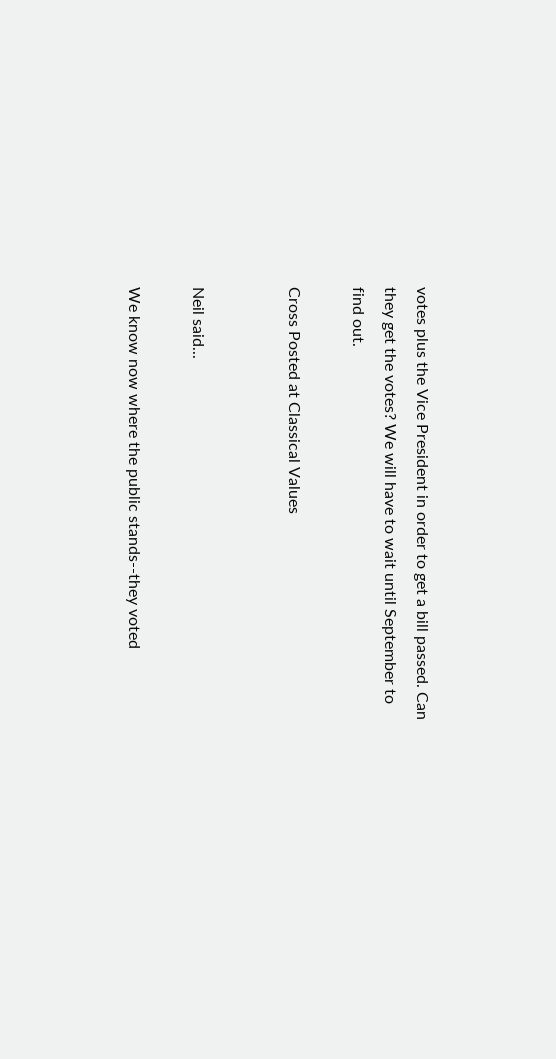votes plus the Vice President in order to get a bill passed. Can they get the votes? We will have to wait until September to find out.

Cross Posted at Classical Values


Neil said...

We know now where the public stands--they voted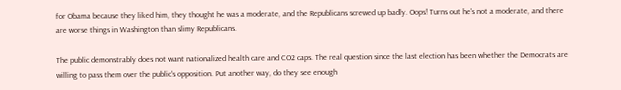for Obama because they liked him, they thought he was a moderate, and the Republicans screwed up badly. Oops! Turns out he's not a moderate, and there are worse things in Washington than slimy Republicans.

The public demonstrably does not want nationalized health care and CO2 caps. The real question since the last election has been whether the Democrats are willing to pass them over the public's opposition. Put another way, do they see enough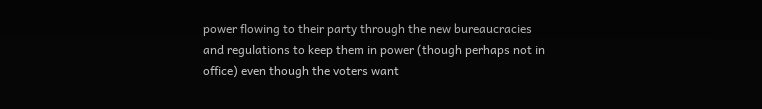power flowing to their party through the new bureaucracies and regulations to keep them in power (though perhaps not in office) even though the voters want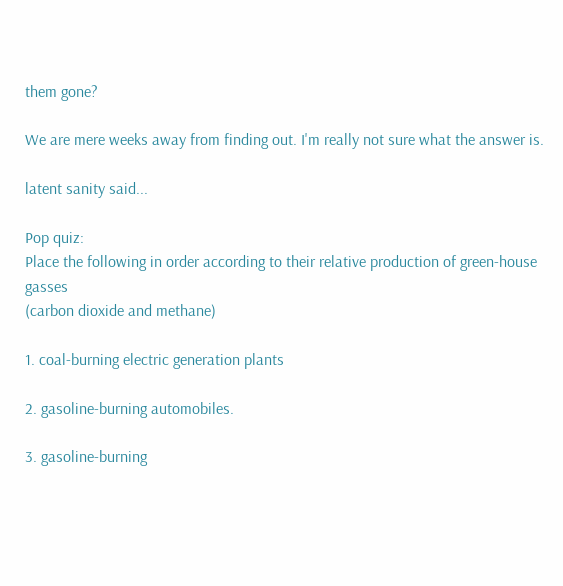them gone?

We are mere weeks away from finding out. I'm really not sure what the answer is.

latent sanity said...

Pop quiz:
Place the following in order according to their relative production of green-house gasses
(carbon dioxide and methane)

1. coal-burning electric generation plants

2. gasoline-burning automobiles.

3. gasoline-burning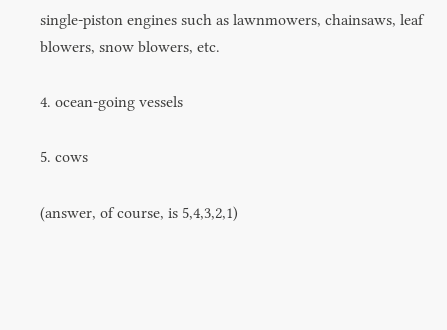single-piston engines such as lawnmowers, chainsaws, leaf blowers, snow blowers, etc.

4. ocean-going vessels

5. cows

(answer, of course, is 5,4,3,2,1)